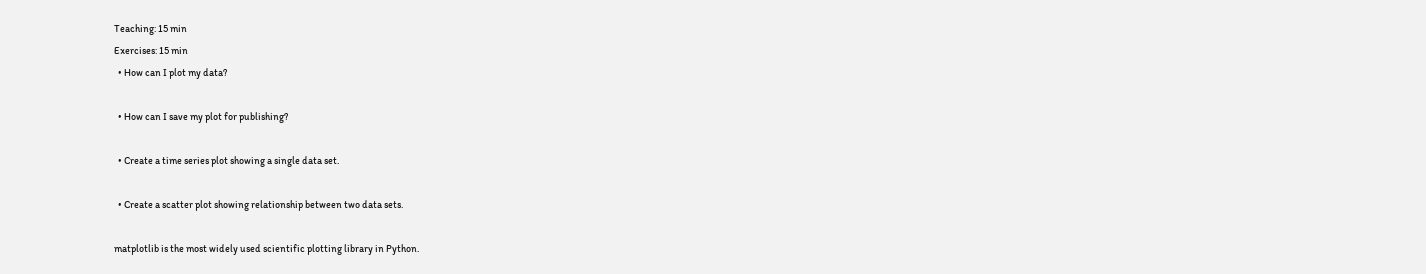Teaching: 15 min
Exercises: 15 min
  • How can I plot my data?

  • How can I save my plot for publishing?

  • Create a time series plot showing a single data set.

  • Create a scatter plot showing relationship between two data sets.

matplotlib is the most widely used scientific plotting library in Python.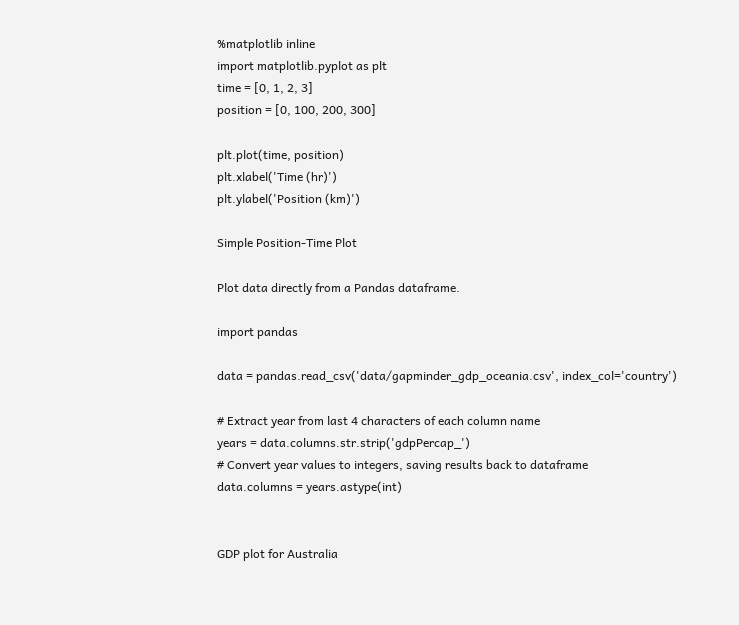%matplotlib inline
import matplotlib.pyplot as plt
time = [0, 1, 2, 3]
position = [0, 100, 200, 300]

plt.plot(time, position)
plt.xlabel('Time (hr)')
plt.ylabel('Position (km)')

Simple Position-Time Plot

Plot data directly from a Pandas dataframe.

import pandas

data = pandas.read_csv('data/gapminder_gdp_oceania.csv', index_col='country')

# Extract year from last 4 characters of each column name
years = data.columns.str.strip('gdpPercap_')
# Convert year values to integers, saving results back to dataframe
data.columns = years.astype(int)


GDP plot for Australia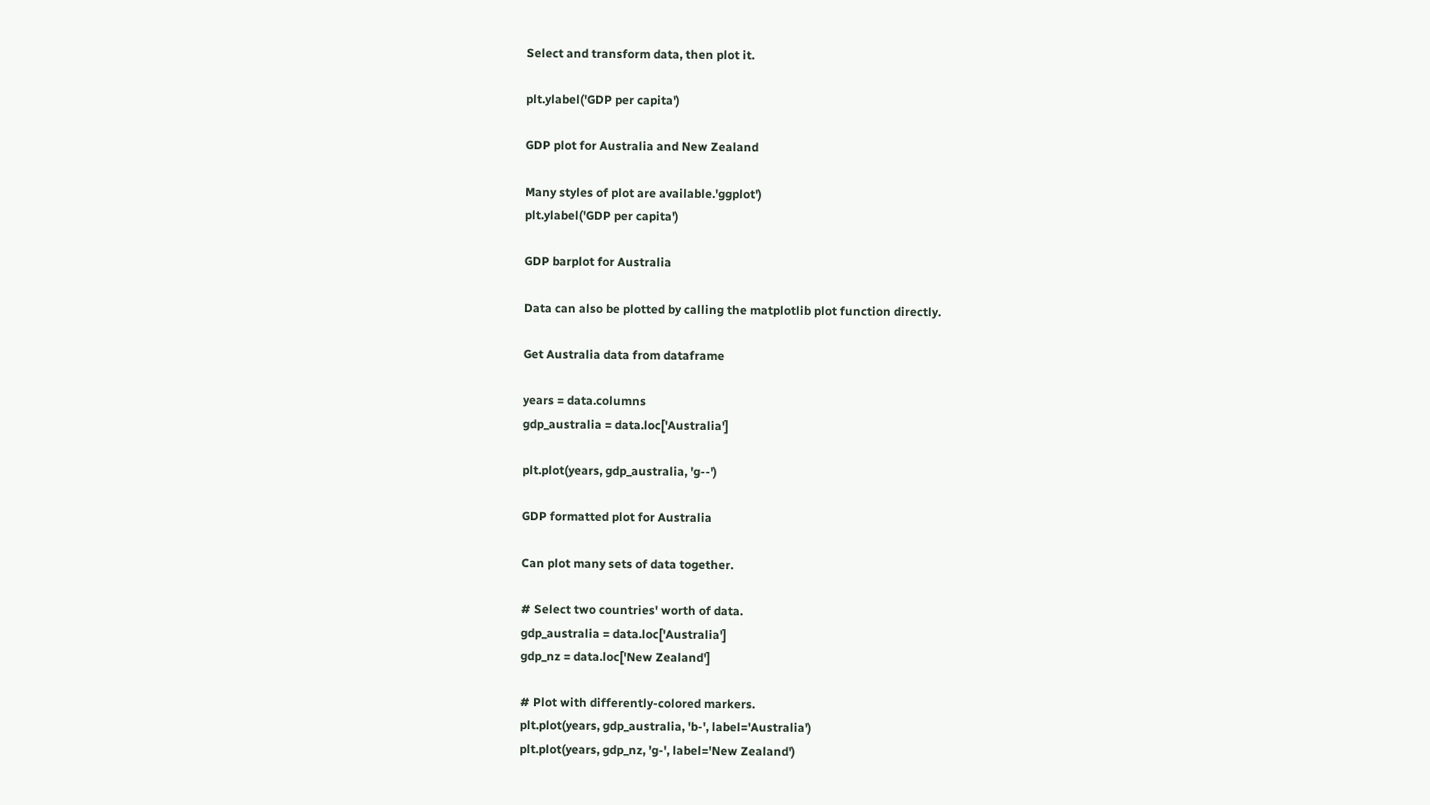Select and transform data, then plot it.

plt.ylabel('GDP per capita')

GDP plot for Australia and New Zealand

Many styles of plot are available.'ggplot')
plt.ylabel('GDP per capita')

GDP barplot for Australia

Data can also be plotted by calling the matplotlib plot function directly.

Get Australia data from dataframe

years = data.columns
gdp_australia = data.loc['Australia']

plt.plot(years, gdp_australia, 'g--')

GDP formatted plot for Australia

Can plot many sets of data together.

# Select two countries' worth of data.
gdp_australia = data.loc['Australia']
gdp_nz = data.loc['New Zealand']

# Plot with differently-colored markers.
plt.plot(years, gdp_australia, 'b-', label='Australia')
plt.plot(years, gdp_nz, 'g-', label='New Zealand')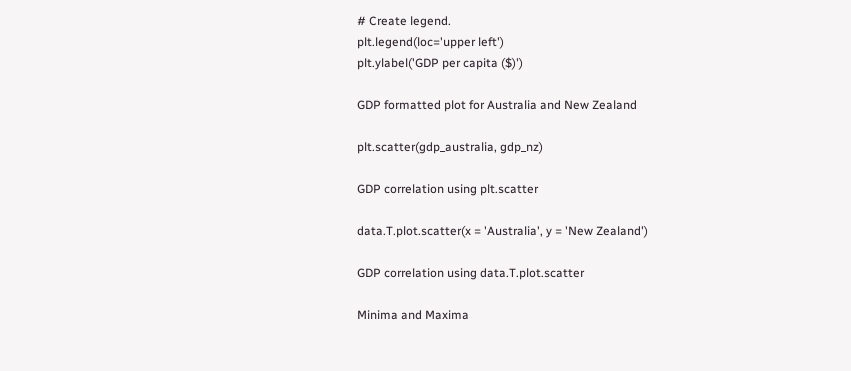# Create legend.
plt.legend(loc='upper left')
plt.ylabel('GDP per capita ($)')

GDP formatted plot for Australia and New Zealand

plt.scatter(gdp_australia, gdp_nz)

GDP correlation using plt.scatter

data.T.plot.scatter(x = 'Australia', y = 'New Zealand')

GDP correlation using data.T.plot.scatter

Minima and Maxima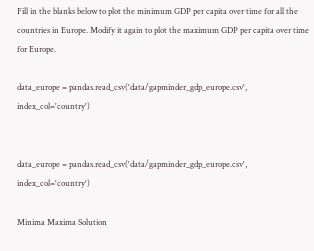Fill in the blanks below to plot the minimum GDP per capita over time for all the countries in Europe. Modify it again to plot the maximum GDP per capita over time for Europe.

data_europe = pandas.read_csv('data/gapminder_gdp_europe.csv', index_col='country')


data_europe = pandas.read_csv('data/gapminder_gdp_europe.csv', index_col='country')

Minima Maxima Solution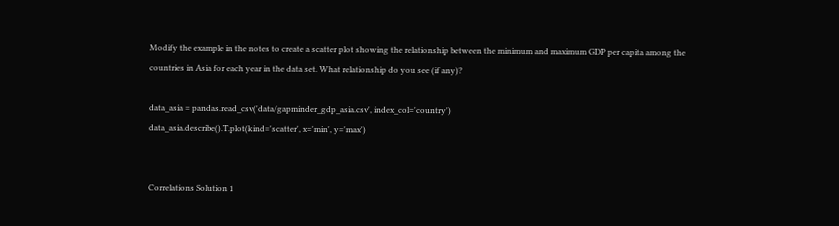Modify the example in the notes to create a scatter plot showing the relationship between the minimum and maximum GDP per capita among the countries in Asia for each year in the data set. What relationship do you see (if any)?

data_asia = pandas.read_csv('data/gapminder_gdp_asia.csv', index_col='country')
data_asia.describe().T.plot(kind='scatter', x='min', y='max')


Correlations Solution 1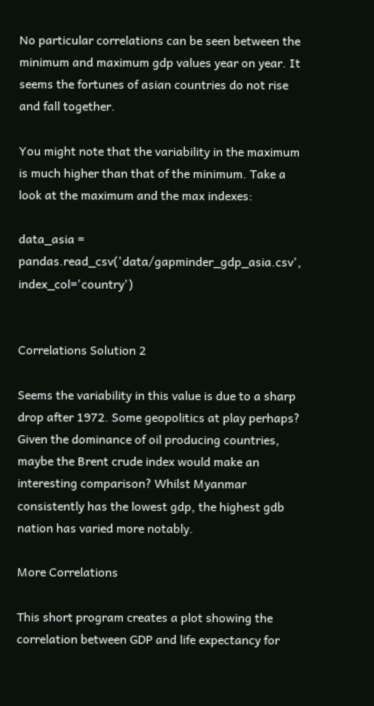No particular correlations can be seen between the minimum and maximum gdp values year on year. It seems the fortunes of asian countries do not rise and fall together.

You might note that the variability in the maximum is much higher than that of the minimum. Take a look at the maximum and the max indexes:

data_asia = pandas.read_csv('data/gapminder_gdp_asia.csv', index_col='country')


Correlations Solution 2

Seems the variability in this value is due to a sharp drop after 1972. Some geopolitics at play perhaps? Given the dominance of oil producing countries, maybe the Brent crude index would make an interesting comparison? Whilst Myanmar consistently has the lowest gdp, the highest gdb nation has varied more notably.

More Correlations

This short program creates a plot showing the correlation between GDP and life expectancy for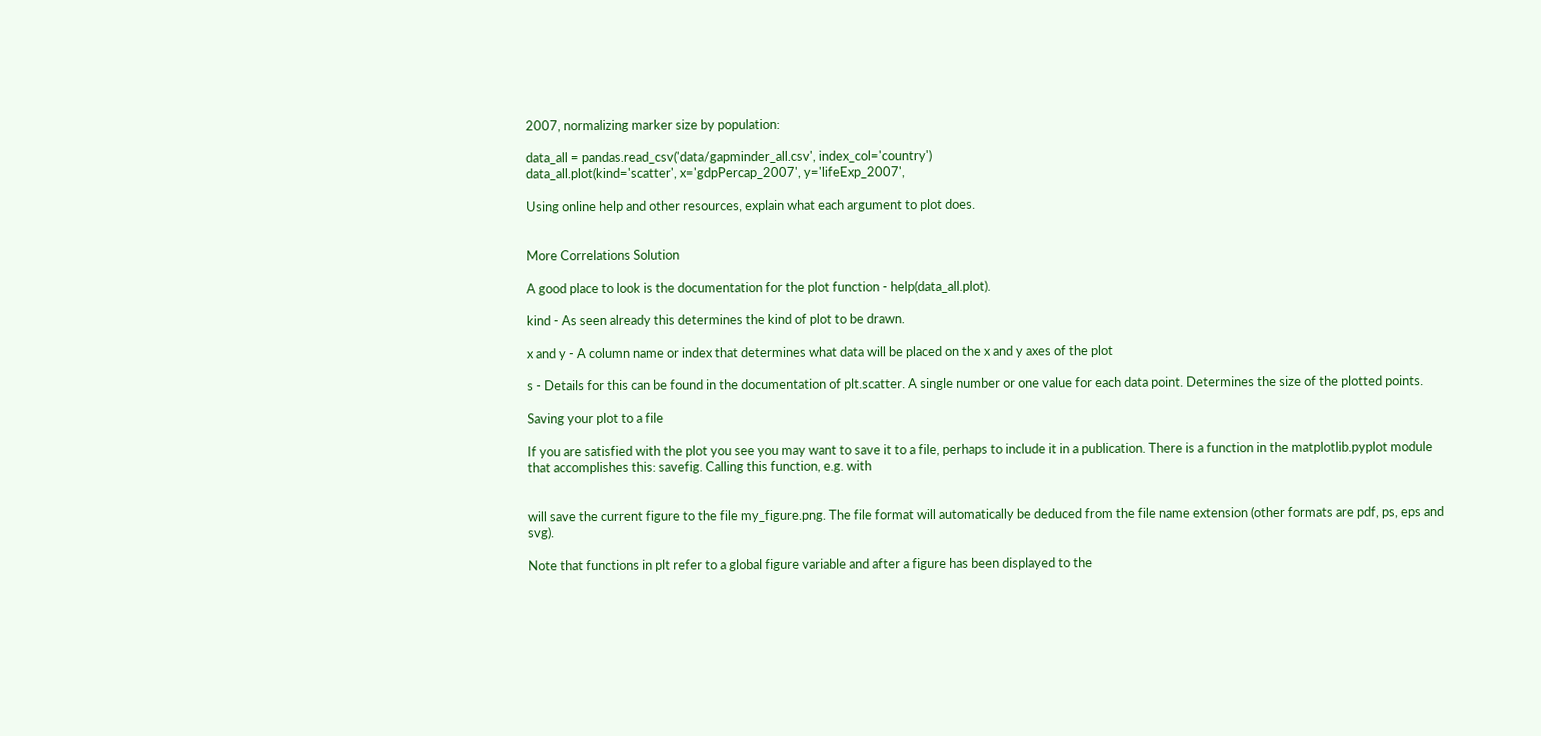2007, normalizing marker size by population:

data_all = pandas.read_csv('data/gapminder_all.csv', index_col='country')
data_all.plot(kind='scatter', x='gdpPercap_2007', y='lifeExp_2007',

Using online help and other resources, explain what each argument to plot does.


More Correlations Solution

A good place to look is the documentation for the plot function - help(data_all.plot).

kind - As seen already this determines the kind of plot to be drawn.

x and y - A column name or index that determines what data will be placed on the x and y axes of the plot

s - Details for this can be found in the documentation of plt.scatter. A single number or one value for each data point. Determines the size of the plotted points.

Saving your plot to a file

If you are satisfied with the plot you see you may want to save it to a file, perhaps to include it in a publication. There is a function in the matplotlib.pyplot module that accomplishes this: savefig. Calling this function, e.g. with


will save the current figure to the file my_figure.png. The file format will automatically be deduced from the file name extension (other formats are pdf, ps, eps and svg).

Note that functions in plt refer to a global figure variable and after a figure has been displayed to the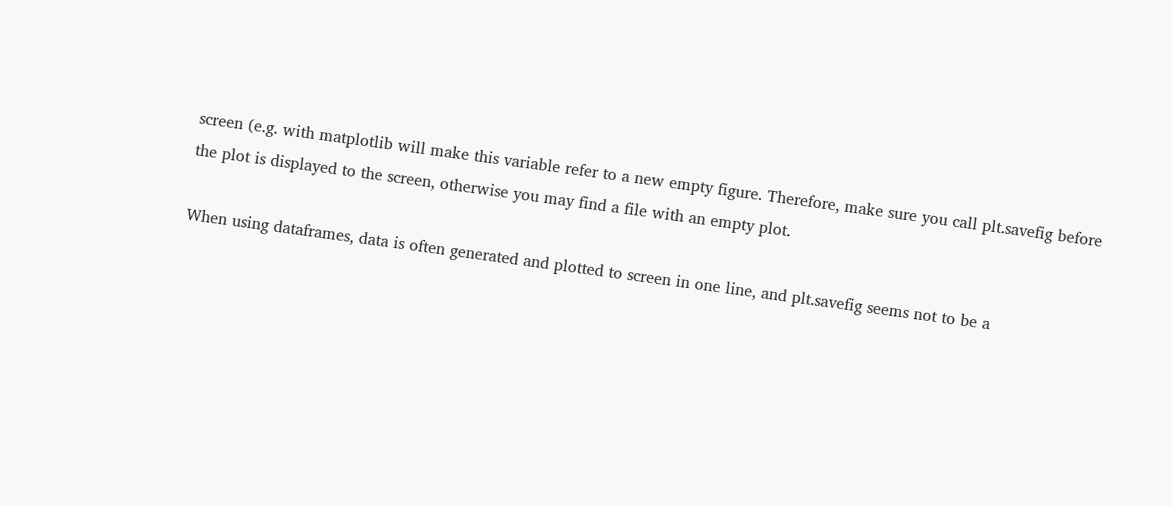screen (e.g. with matplotlib will make this variable refer to a new empty figure. Therefore, make sure you call plt.savefig before the plot is displayed to the screen, otherwise you may find a file with an empty plot.

When using dataframes, data is often generated and plotted to screen in one line, and plt.savefig seems not to be a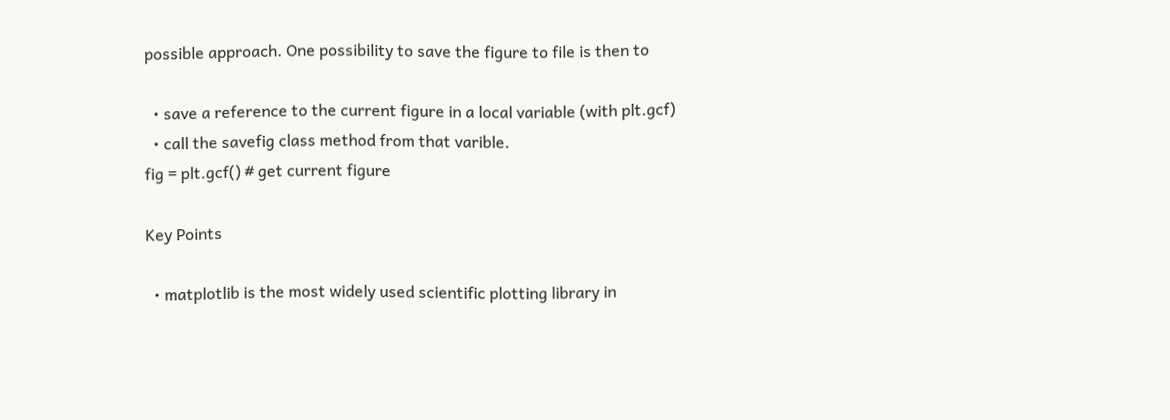possible approach. One possibility to save the figure to file is then to

  • save a reference to the current figure in a local variable (with plt.gcf)
  • call the savefig class method from that varible.
fig = plt.gcf() # get current figure

Key Points

  • matplotlib is the most widely used scientific plotting library in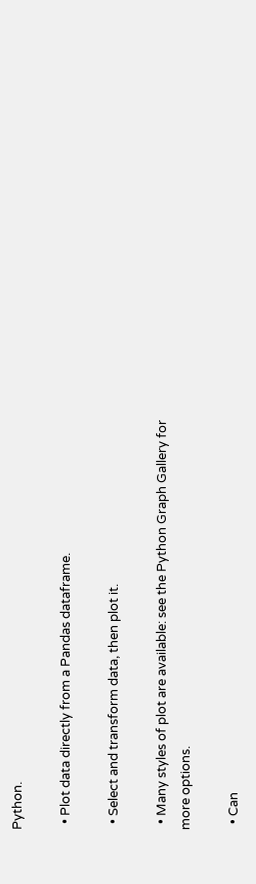Python.

  • Plot data directly from a Pandas dataframe.

  • Select and transform data, then plot it.

  • Many styles of plot are available: see the Python Graph Gallery for more options.

  • Can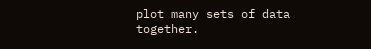plot many sets of data together.